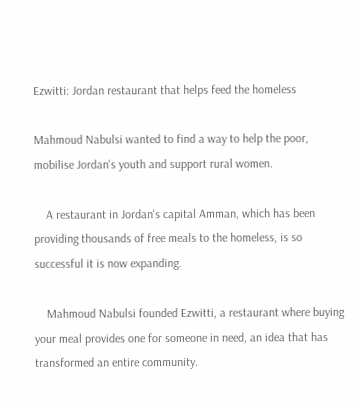Ezwitti: Jordan restaurant that helps feed the homeless

Mahmoud Nabulsi wanted to find a way to help the poor, mobilise Jordan's youth and support rural women.

    A restaurant in Jordan's capital Amman, which has been providing thousands of free meals to the homeless, is so successful it is now expanding.

    Mahmoud Nabulsi founded Ezwitti, a restaurant where buying your meal provides one for someone in need, an idea that has transformed an entire community.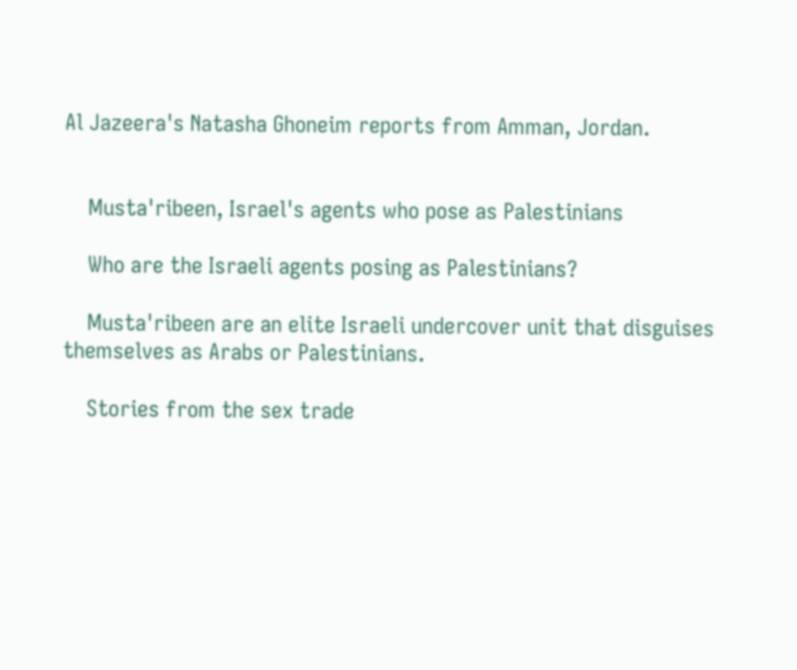Al Jazeera's Natasha Ghoneim reports from Amman, Jordan.


    Musta'ribeen, Israel's agents who pose as Palestinians

    Who are the Israeli agents posing as Palestinians?

    Musta'ribeen are an elite Israeli undercover unit that disguises themselves as Arabs or Palestinians.

    Stories from the sex trade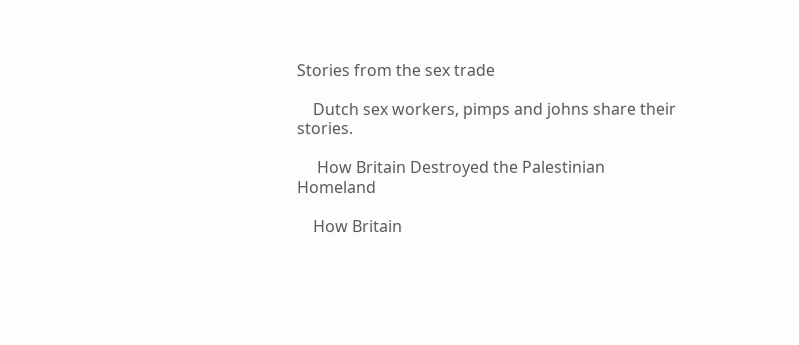Stories from the sex trade

    Dutch sex workers, pimps and johns share their stories.

     How Britain Destroyed the Palestinian Homeland

    How Britain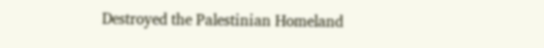Destroyed the Palestinian Homeland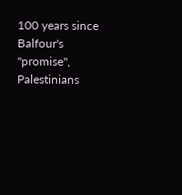100 years since Balfour's "promise", Palestinians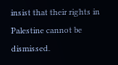insist that their rights in Palestine cannot be dismissed.